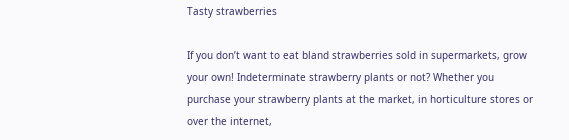Tasty strawberries

If you don’t want to eat bland strawberries sold in supermarkets, grow your own! Indeterminate strawberry plants or not? Whether you purchase your strawberry plants at the market, in horticulture stores or over the internet,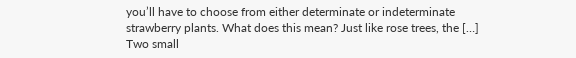you’ll have to choose from either determinate or indeterminate strawberry plants. What does this mean? Just like rose trees, the […]
Two small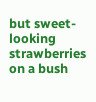but sweet-looking strawberries on a bush